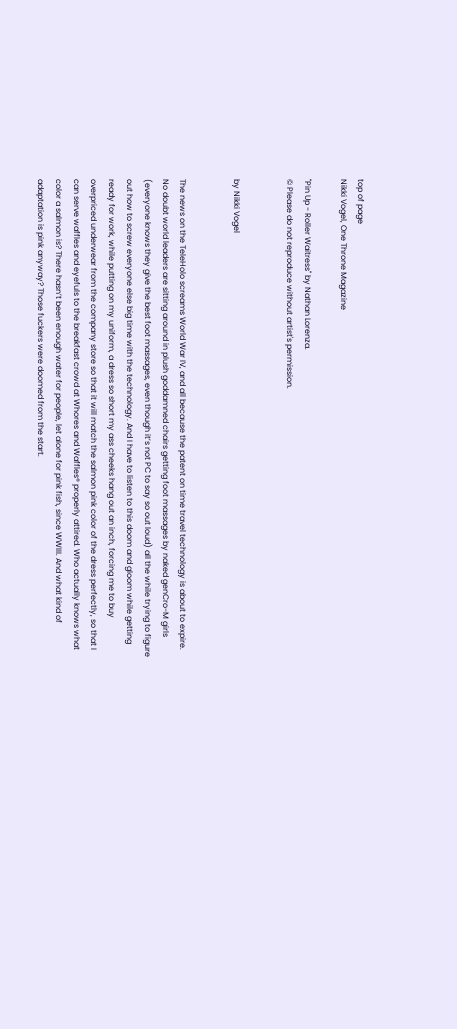top of page
Nikki Vogel, One Throne Magazine

"Pin Up - Roller Waitress" by Nathan Lorenza.
© Please do not reproduce without artist's permission.


by Nikki Vogel


The news on the TeleHolo screams World War IV, and all because the patent on time travel technology is about to expire. No doubt world leaders are sitting around in plush goddamned chairs getting foot massages by naked genCro-M girls (everyone knows they give the best foot massages, even though it’s not PC to say so out loud) all the while trying to figure out how to screw everyone else big time with the technology. And I have to listen to this doom and gloom while getting ready for work, while putting on my uniform, a dress so short my ass cheeks hang out an inch, forcing me to buy overpriced underwear from the company store so that it will match the salmon pink color of the dress perfectly, so that I can serve waffles and eyefuls to the breakfast crowd at Whores and Waffles® properly attired. Who actually knows what color a salmon is? There hasn’t been enough water for people, let alone for pink fish, since WWIII. And what kind of adaptation is pink anyway? Those fuckers were doomed from the start.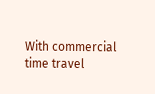With commercial time travel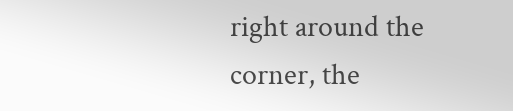right around the corner, the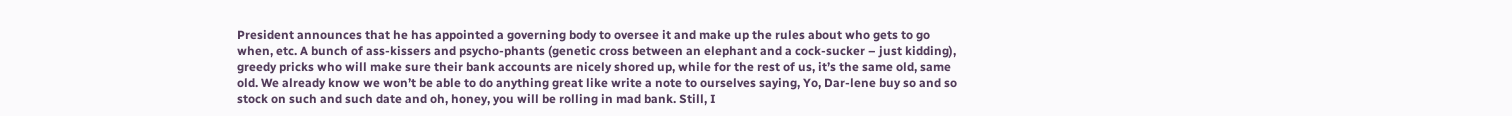President announces that he has appointed a governing body to oversee it and make up the rules about who gets to go when, etc. A bunch of ass-kissers and psycho-phants (genetic cross between an elephant and a cock-sucker – just kidding), greedy pricks who will make sure their bank accounts are nicely shored up, while for the rest of us, it’s the same old, same old. We already know we won’t be able to do anything great like write a note to ourselves saying, Yo, Dar-lene buy so and so stock on such and such date and oh, honey, you will be rolling in mad bank. Still, I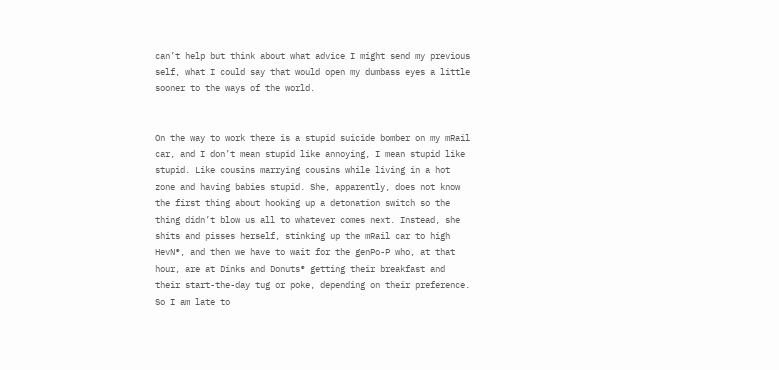can’t help but think about what advice I might send my previous self, what I could say that would open my dumbass eyes a little sooner to the ways of the world.


On the way to work there is a stupid suicide bomber on my mRail car, and I don’t mean stupid like annoying, I mean stupid like stupid. Like cousins marrying cousins while living in a hot zone and having babies stupid. She, apparently, does not know the first thing about hooking up a detonation switch so the thing didn’t blow us all to whatever comes next. Instead, she shits and pisses herself, stinking up the mRail car to high HevN®, and then we have to wait for the genPo-P who, at that hour, are at Dinks and Donuts® getting their breakfast and their start-the-day tug or poke, depending on their preference. So I am late to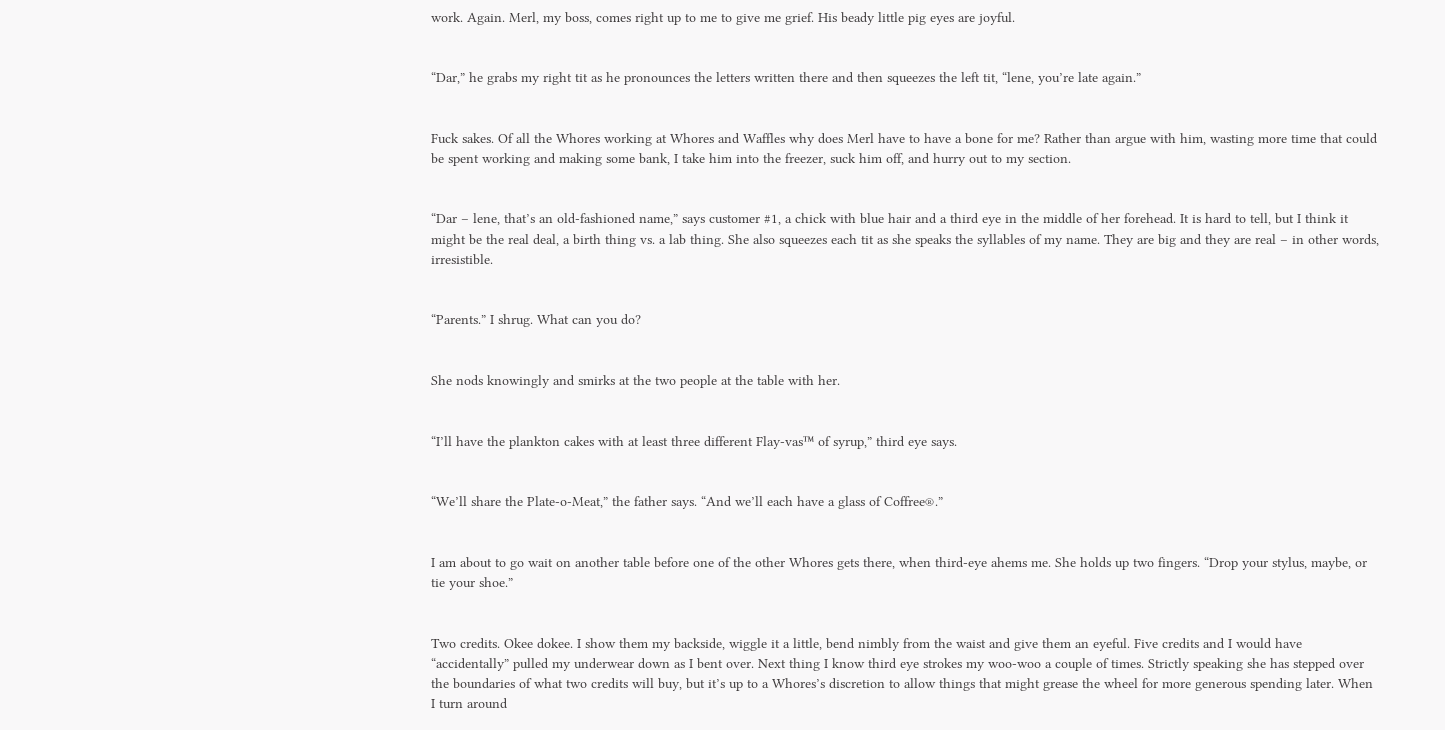work. Again. Merl, my boss, comes right up to me to give me grief. His beady little pig eyes are joyful.


“Dar,” he grabs my right tit as he pronounces the letters written there and then squeezes the left tit, “lene, you’re late again.”


Fuck sakes. Of all the Whores working at Whores and Waffles why does Merl have to have a bone for me? Rather than argue with him, wasting more time that could be spent working and making some bank, I take him into the freezer, suck him off, and hurry out to my section.


“Dar – lene, that’s an old-fashioned name,” says customer #1, a chick with blue hair and a third eye in the middle of her forehead. It is hard to tell, but I think it might be the real deal, a birth thing vs. a lab thing. She also squeezes each tit as she speaks the syllables of my name. They are big and they are real – in other words, irresistible.


“Parents.” I shrug. What can you do?


She nods knowingly and smirks at the two people at the table with her.


“I’ll have the plankton cakes with at least three different Flay-vas™ of syrup,” third eye says.


“We’ll share the Plate-o-Meat,” the father says. “And we’ll each have a glass of Coffree®.”


I am about to go wait on another table before one of the other Whores gets there, when third-eye ahems me. She holds up two fingers. “Drop your stylus, maybe, or tie your shoe.”


Two credits. Okee dokee. I show them my backside, wiggle it a little, bend nimbly from the waist and give them an eyeful. Five credits and I would have “accidentally” pulled my underwear down as I bent over. Next thing I know third eye strokes my woo-woo a couple of times. Strictly speaking she has stepped over the boundaries of what two credits will buy, but it’s up to a Whores’s discretion to allow things that might grease the wheel for more generous spending later. When I turn around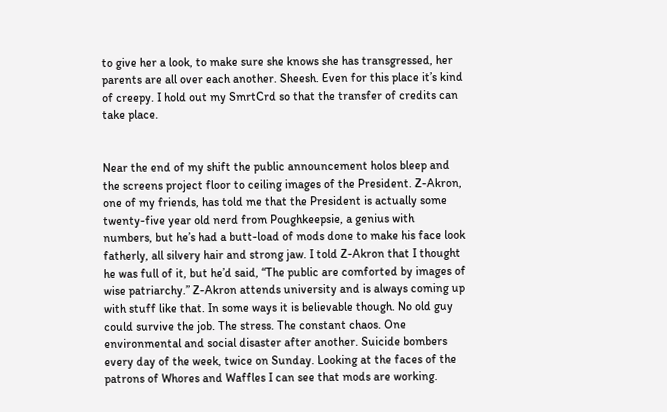to give her a look, to make sure she knows she has transgressed, her parents are all over each another. Sheesh. Even for this place it’s kind of creepy. I hold out my SmrtCrd so that the transfer of credits can take place.


Near the end of my shift the public announcement holos bleep and the screens project floor to ceiling images of the President. Z-Akron, one of my friends, has told me that the President is actually some twenty-five year old nerd from Poughkeepsie, a genius with numbers, but he’s had a butt-load of mods done to make his face look fatherly, all silvery hair and strong jaw. I told Z-Akron that I thought he was full of it, but he’d said, “The public are comforted by images of wise patriarchy.” Z-Akron attends university and is always coming up with stuff like that. In some ways it is believable though. No old guy could survive the job. The stress. The constant chaos. One environmental and social disaster after another. Suicide bombers every day of the week, twice on Sunday. Looking at the faces of the patrons of Whores and Waffles I can see that mods are working.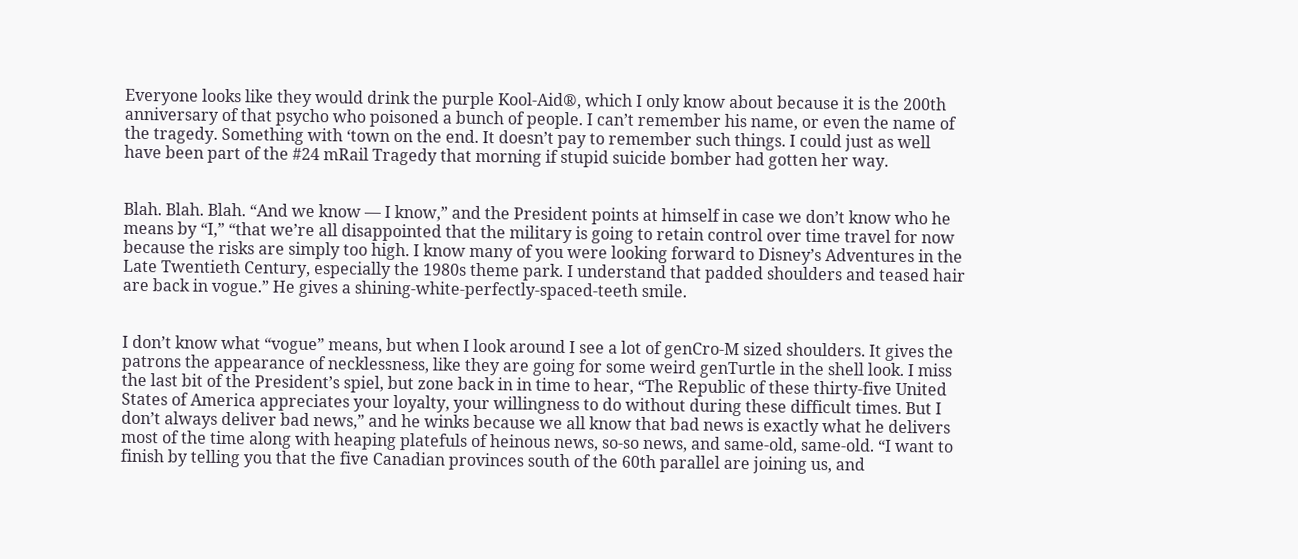Everyone looks like they would drink the purple Kool-Aid®, which I only know about because it is the 200th anniversary of that psycho who poisoned a bunch of people. I can’t remember his name, or even the name of the tragedy. Something with ‘town on the end. It doesn’t pay to remember such things. I could just as well have been part of the #24 mRail Tragedy that morning if stupid suicide bomber had gotten her way.


Blah. Blah. Blah. “And we know — I know,” and the President points at himself in case we don’t know who he means by “I,” “that we’re all disappointed that the military is going to retain control over time travel for now because the risks are simply too high. I know many of you were looking forward to Disney’s Adventures in the Late Twentieth Century, especially the 1980s theme park. I understand that padded shoulders and teased hair are back in vogue.” He gives a shining-white-perfectly-spaced-teeth smile.


I don’t know what “vogue” means, but when I look around I see a lot of genCro-M sized shoulders. It gives the patrons the appearance of necklessness, like they are going for some weird genTurtle in the shell look. I miss the last bit of the President’s spiel, but zone back in in time to hear, “The Republic of these thirty-five United States of America appreciates your loyalty, your willingness to do without during these difficult times. But I don’t always deliver bad news,” and he winks because we all know that bad news is exactly what he delivers most of the time along with heaping platefuls of heinous news, so-so news, and same-old, same-old. “I want to finish by telling you that the five Canadian provinces south of the 60th parallel are joining us, and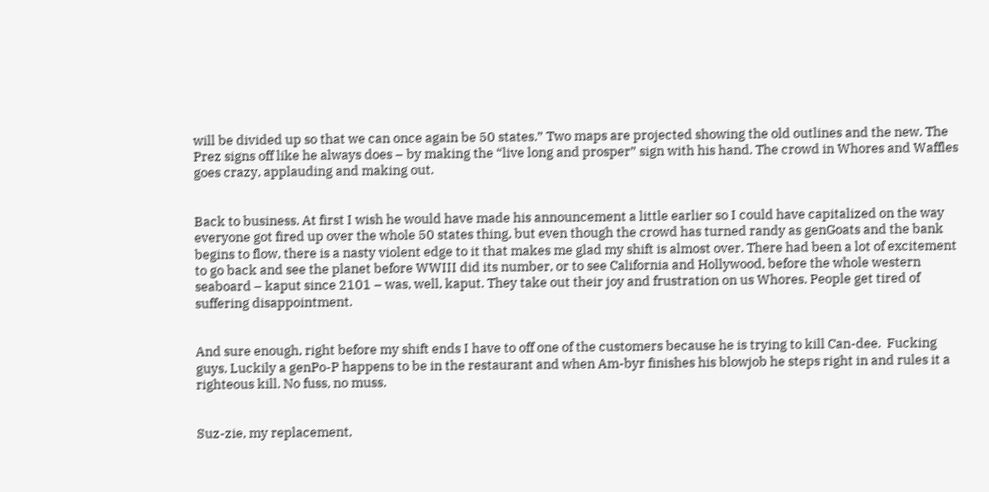will be divided up so that we can once again be 50 states.” Two maps are projected showing the old outlines and the new. The Prez signs off like he always does – by making the “live long and prosper” sign with his hand. The crowd in Whores and Waffles goes crazy, applauding and making out.


Back to business. At first I wish he would have made his announcement a little earlier so I could have capitalized on the way everyone got fired up over the whole 50 states thing, but even though the crowd has turned randy as genGoats and the bank begins to flow, there is a nasty violent edge to it that makes me glad my shift is almost over. There had been a lot of excitement to go back and see the planet before WWIII did its number, or to see California and Hollywood, before the whole western seaboard – kaput since 2101 – was, well, kaput. They take out their joy and frustration on us Whores. People get tired of suffering disappointment.


And sure enough, right before my shift ends I have to off one of the customers because he is trying to kill Can-dee.  Fucking guys. Luckily a genPo-P happens to be in the restaurant and when Am-byr finishes his blowjob he steps right in and rules it a righteous kill. No fuss, no muss.


Suz-zie, my replacement,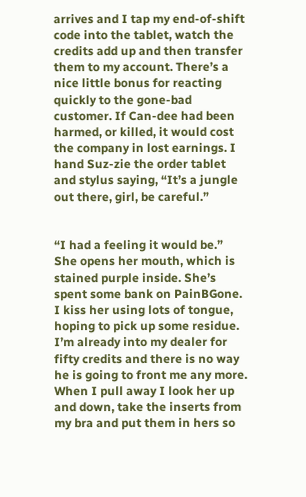arrives and I tap my end-of-shift code into the tablet, watch the credits add up and then transfer them to my account. There’s a nice little bonus for reacting quickly to the gone-bad customer. If Can-dee had been harmed, or killed, it would cost the company in lost earnings. I hand Suz-zie the order tablet and stylus saying, “It’s a jungle out there, girl, be careful.”


“I had a feeling it would be.” She opens her mouth, which is stained purple inside. She’s spent some bank on PainBGone. I kiss her using lots of tongue, hoping to pick up some residue. I’m already into my dealer for fifty credits and there is no way he is going to front me any more. When I pull away I look her up and down, take the inserts from my bra and put them in hers so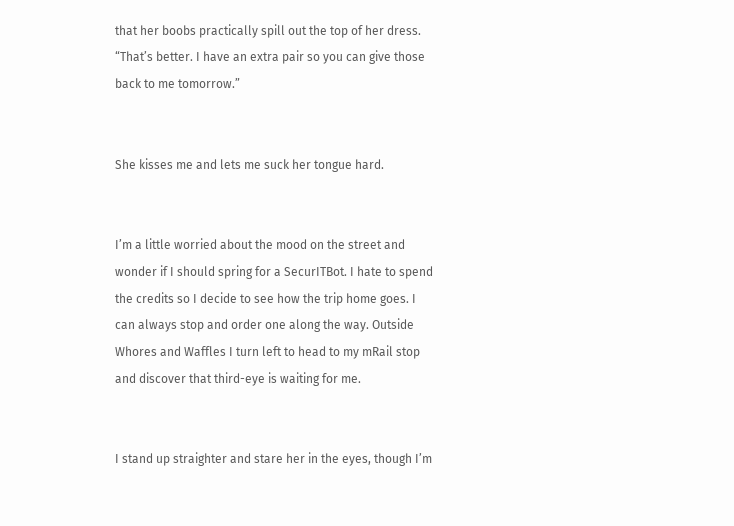that her boobs practically spill out the top of her dress. “That’s better. I have an extra pair so you can give those back to me tomorrow.”


She kisses me and lets me suck her tongue hard.


I’m a little worried about the mood on the street and wonder if I should spring for a SecurITBot. I hate to spend the credits so I decide to see how the trip home goes. I can always stop and order one along the way. Outside Whores and Waffles I turn left to head to my mRail stop and discover that third-eye is waiting for me.


I stand up straighter and stare her in the eyes, though I’m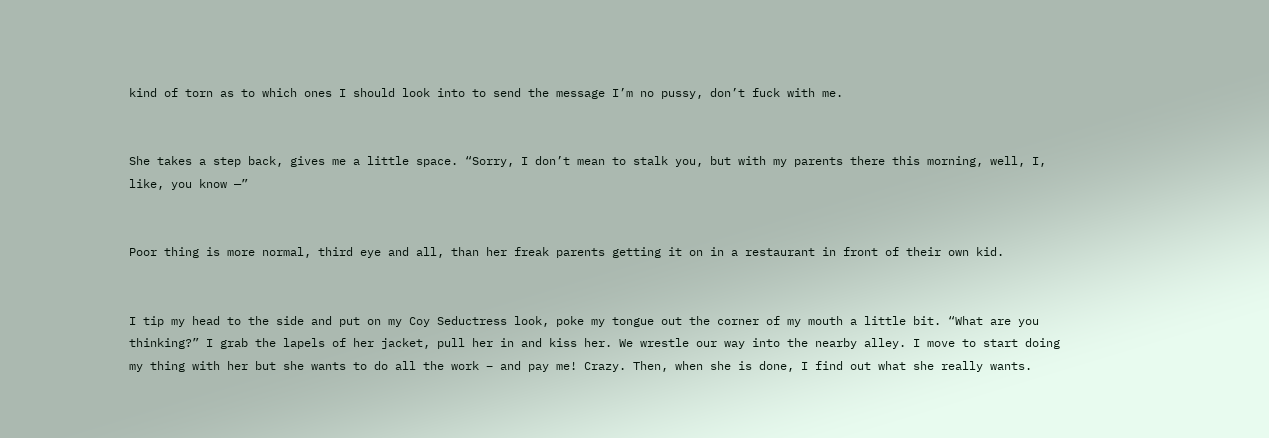kind of torn as to which ones I should look into to send the message I’m no pussy, don’t fuck with me.


She takes a step back, gives me a little space. “Sorry, I don’t mean to stalk you, but with my parents there this morning, well, I, like, you know —”


Poor thing is more normal, third eye and all, than her freak parents getting it on in a restaurant in front of their own kid.


I tip my head to the side and put on my Coy Seductress look, poke my tongue out the corner of my mouth a little bit. “What are you thinking?” I grab the lapels of her jacket, pull her in and kiss her. We wrestle our way into the nearby alley. I move to start doing my thing with her but she wants to do all the work – and pay me! Crazy. Then, when she is done, I find out what she really wants.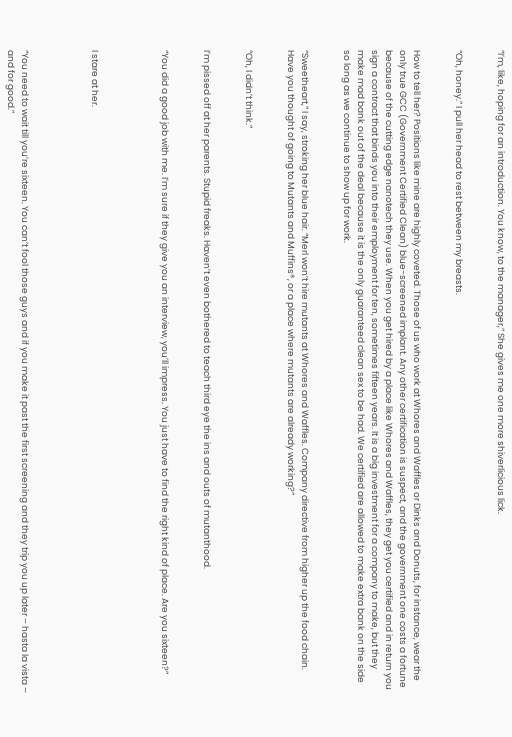“I’m, like, hoping for an introduction. You know, to the manager,” She gives me one more shiverlicious lick.


“Oh, honey.” I pull her head to rest between my breasts.


How to tell her? Positions like mine are highly coveted. Those of us who work at Whores and Waffles or Dinks and Donuts, for instance, wear the only true GCC (Government Certified Clean) blue-screened implant. Any other certification is suspect, and the government one costs a fortune because of the cutting edge nanotech they use. When you get hired by a place like Whores and Waffles, they get you certified and in return you sign a contract that binds you into their employment for ten, sometimes fifteen years. It is a big investment for a company to make, but they make mad bank out of the deal because it is the only guaranteed clean sex to be had. We certified are allowed to make extra bank on the side so long as we continue to show up for work.


“Sweetheart,” I say, stroking her blue hair. “Merl won’t hire mutants at Whores and Waffles. Company directive from higher up the food chain. Have you thought of going to Mutants and Muffins®, or a place where mutants are already working?”


“Oh, I didn’t think.”


I’m pissed off at her parents. Stupid freaks. Haven’t even bothered to teach third eye the ins and outs of mutanthood.


“You did a good job with me. I’m sure if they give you an interview, you’ll impress. You just have to find the right kind of place. Are you sixteen?”




I stare at her.




“You need to wait till you’re sixteen. You can’t fool those guys and if you make it past the first screening and they trip you up later – hasta la vista – and for good.”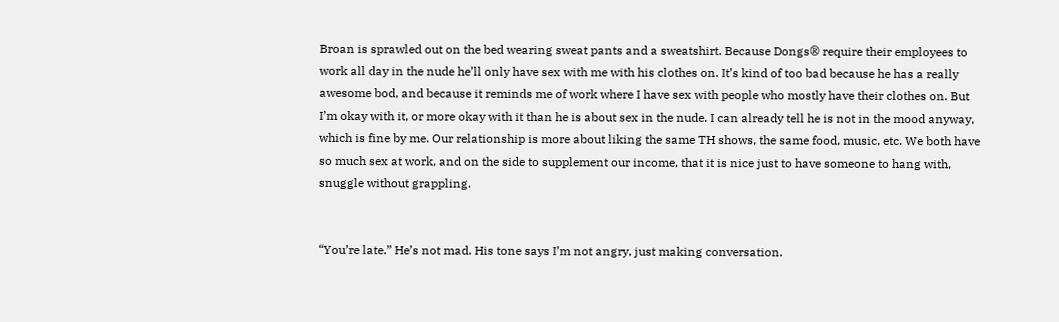Broan is sprawled out on the bed wearing sweat pants and a sweatshirt. Because Dongs® require their employees to work all day in the nude he’ll only have sex with me with his clothes on. It’s kind of too bad because he has a really awesome bod, and because it reminds me of work where I have sex with people who mostly have their clothes on. But I’m okay with it, or more okay with it than he is about sex in the nude. I can already tell he is not in the mood anyway, which is fine by me. Our relationship is more about liking the same TH shows, the same food, music, etc. We both have so much sex at work, and on the side to supplement our income, that it is nice just to have someone to hang with, snuggle without grappling.


“You’re late.” He’s not mad. His tone says I’m not angry, just making conversation.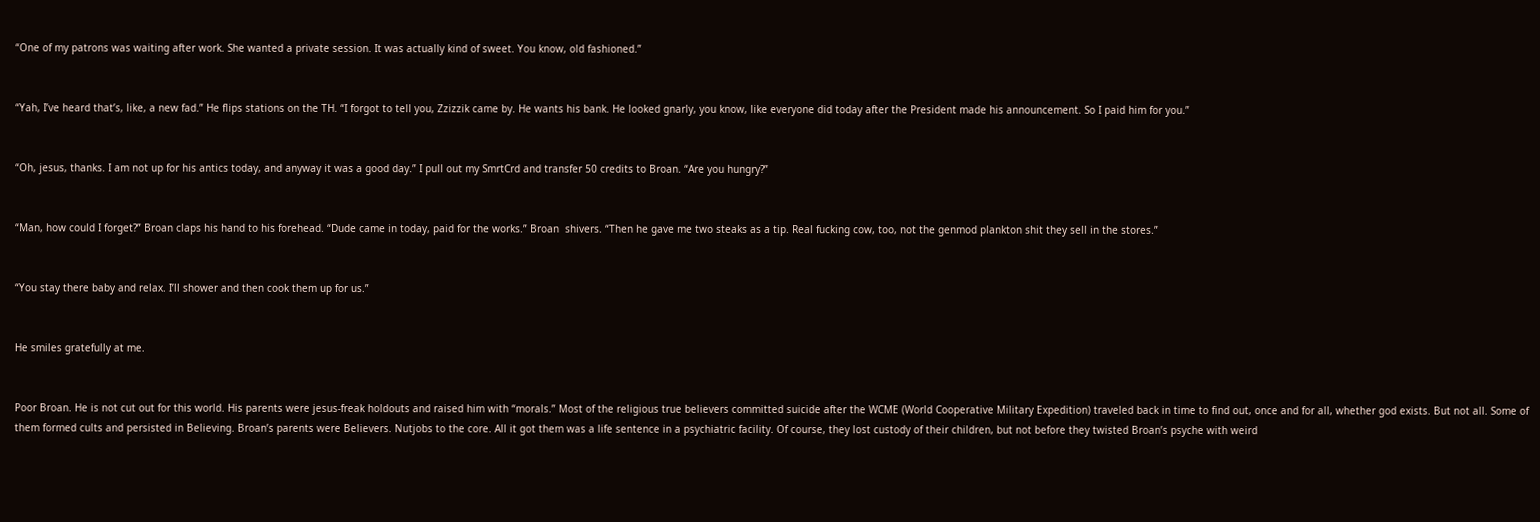“One of my patrons was waiting after work. She wanted a private session. It was actually kind of sweet. You know, old fashioned.”


“Yah, I’ve heard that’s, like, a new fad.” He flips stations on the TH. “I forgot to tell you, Zzizzik came by. He wants his bank. He looked gnarly, you know, like everyone did today after the President made his announcement. So I paid him for you.”


“Oh, jesus, thanks. I am not up for his antics today, and anyway it was a good day.” I pull out my SmrtCrd and transfer 50 credits to Broan. “Are you hungry?”


“Man, how could I forget?” Broan claps his hand to his forehead. “Dude came in today, paid for the works.” Broan  shivers. “Then he gave me two steaks as a tip. Real fucking cow, too, not the genmod plankton shit they sell in the stores.”


“You stay there baby and relax. I’ll shower and then cook them up for us.”


He smiles gratefully at me.


Poor Broan. He is not cut out for this world. His parents were jesus-freak holdouts and raised him with “morals.” Most of the religious true believers committed suicide after the WCME (World Cooperative Military Expedition) traveled back in time to find out, once and for all, whether god exists. But not all. Some of them formed cults and persisted in Believing. Broan’s parents were Believers. Nutjobs to the core. All it got them was a life sentence in a psychiatric facility. Of course, they lost custody of their children, but not before they twisted Broan’s psyche with weird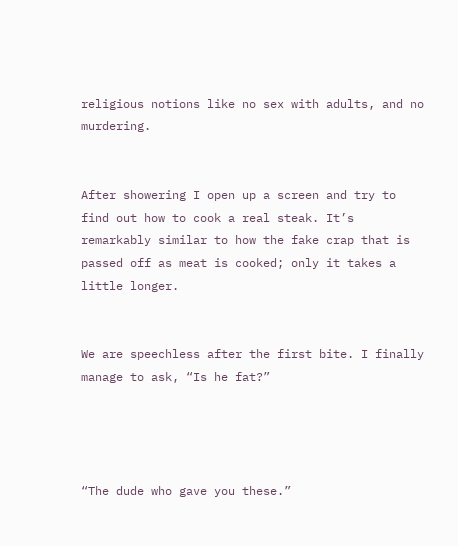religious notions like no sex with adults, and no murdering.


After showering I open up a screen and try to find out how to cook a real steak. It’s remarkably similar to how the fake crap that is passed off as meat is cooked; only it takes a little longer.


We are speechless after the first bite. I finally manage to ask, “Is he fat?”




“The dude who gave you these.”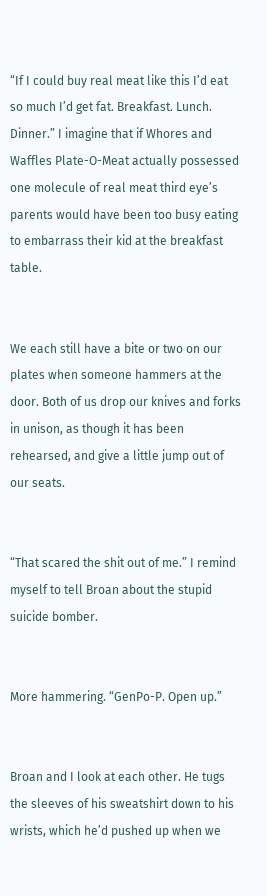“If I could buy real meat like this I’d eat so much I’d get fat. Breakfast. Lunch. Dinner.” I imagine that if Whores and Waffles Plate-O-Meat actually possessed one molecule of real meat third eye’s parents would have been too busy eating to embarrass their kid at the breakfast table.


We each still have a bite or two on our plates when someone hammers at the door. Both of us drop our knives and forks in unison, as though it has been rehearsed, and give a little jump out of our seats.


“That scared the shit out of me.” I remind myself to tell Broan about the stupid suicide bomber.


More hammering. “GenPo-P. Open up.”


Broan and I look at each other. He tugs the sleeves of his sweatshirt down to his wrists, which he’d pushed up when we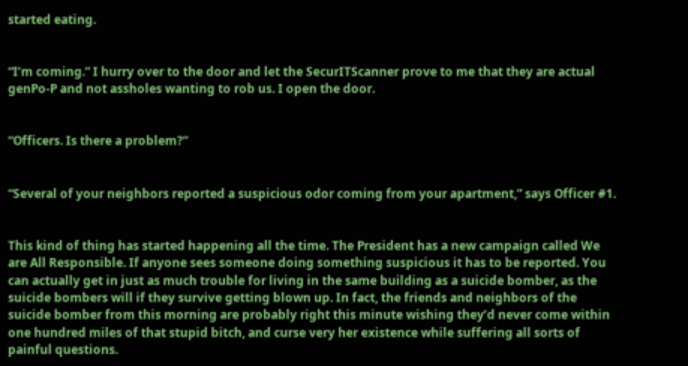started eating.


“I’m coming.” I hurry over to the door and let the SecurITScanner prove to me that they are actual genPo-P and not assholes wanting to rob us. I open the door.


“Officers. Is there a problem?”


“Several of your neighbors reported a suspicious odor coming from your apartment,” says Officer #1.


This kind of thing has started happening all the time. The President has a new campaign called We are All Responsible. If anyone sees someone doing something suspicious it has to be reported. You can actually get in just as much trouble for living in the same building as a suicide bomber, as the suicide bombers will if they survive getting blown up. In fact, the friends and neighbors of the suicide bomber from this morning are probably right this minute wishing they’d never come within one hundred miles of that stupid bitch, and curse very her existence while suffering all sorts of painful questions.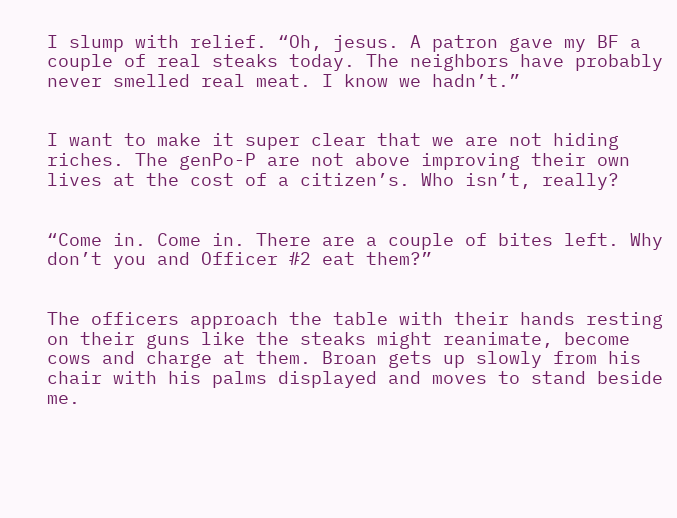I slump with relief. “Oh, jesus. A patron gave my BF a couple of real steaks today. The neighbors have probably never smelled real meat. I know we hadn’t.”


I want to make it super clear that we are not hiding riches. The genPo-P are not above improving their own lives at the cost of a citizen’s. Who isn’t, really?


“Come in. Come in. There are a couple of bites left. Why don’t you and Officer #2 eat them?”


The officers approach the table with their hands resting on their guns like the steaks might reanimate, become cows and charge at them. Broan gets up slowly from his chair with his palms displayed and moves to stand beside me.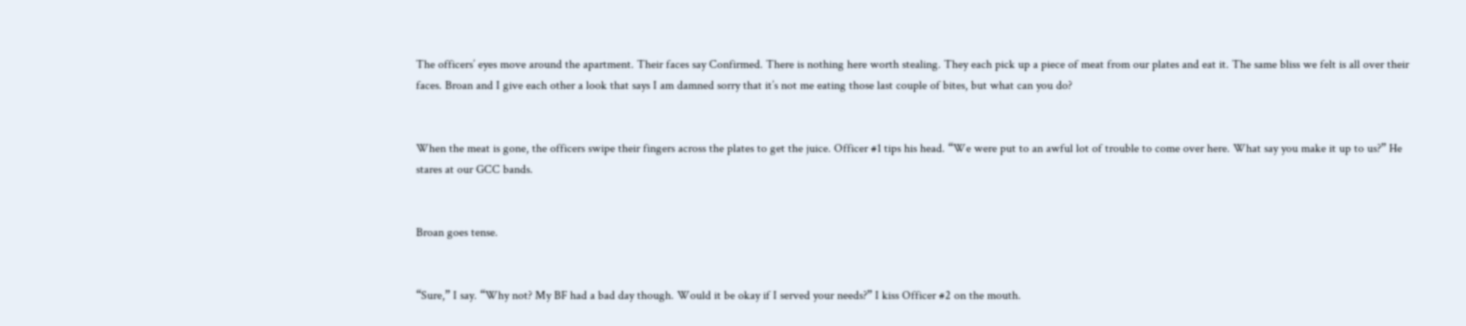The officers’ eyes move around the apartment. Their faces say Confirmed. There is nothing here worth stealing. They each pick up a piece of meat from our plates and eat it. The same bliss we felt is all over their faces. Broan and I give each other a look that says I am damned sorry that it’s not me eating those last couple of bites, but what can you do?


When the meat is gone, the officers swipe their fingers across the plates to get the juice. Officer #1 tips his head. “We were put to an awful lot of trouble to come over here. What say you make it up to us?” He stares at our GCC bands.


Broan goes tense.


“Sure,” I say. “Why not? My BF had a bad day though. Would it be okay if I served your needs?” I kiss Officer #2 on the mouth.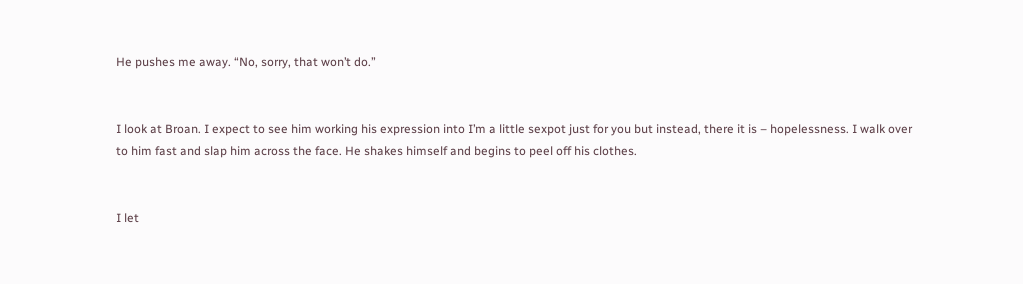He pushes me away. “No, sorry, that won’t do.”


I look at Broan. I expect to see him working his expression into I’m a little sexpot just for you but instead, there it is – hopelessness. I walk over to him fast and slap him across the face. He shakes himself and begins to peel off his clothes.


I let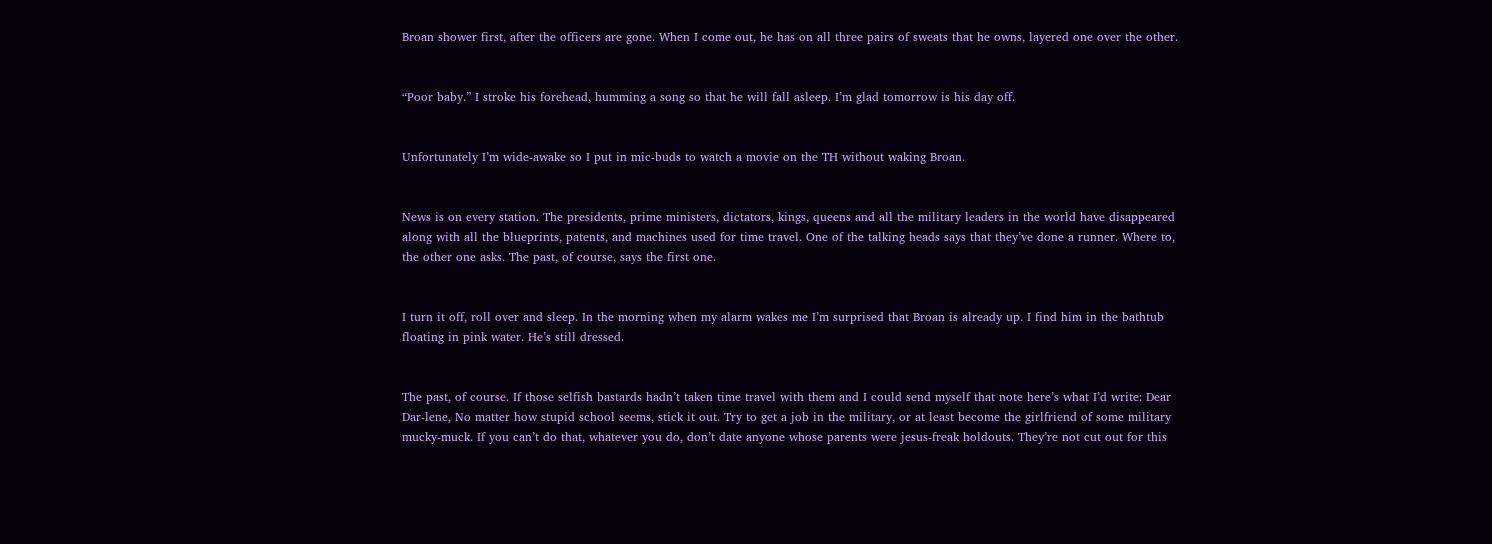Broan shower first, after the officers are gone. When I come out, he has on all three pairs of sweats that he owns, layered one over the other.


“Poor baby.” I stroke his forehead, humming a song so that he will fall asleep. I’m glad tomorrow is his day off.


Unfortunately I’m wide-awake so I put in mic-buds to watch a movie on the TH without waking Broan.


News is on every station. The presidents, prime ministers, dictators, kings, queens and all the military leaders in the world have disappeared along with all the blueprints, patents, and machines used for time travel. One of the talking heads says that they’ve done a runner. Where to, the other one asks. The past, of course, says the first one.


I turn it off, roll over and sleep. In the morning when my alarm wakes me I’m surprised that Broan is already up. I find him in the bathtub floating in pink water. He’s still dressed.


The past, of course. If those selfish bastards hadn’t taken time travel with them and I could send myself that note here’s what I’d write: Dear Dar-lene, No matter how stupid school seems, stick it out. Try to get a job in the military, or at least become the girlfriend of some military mucky-muck. If you can’t do that, whatever you do, don’t date anyone whose parents were jesus-freak holdouts. They’re not cut out for this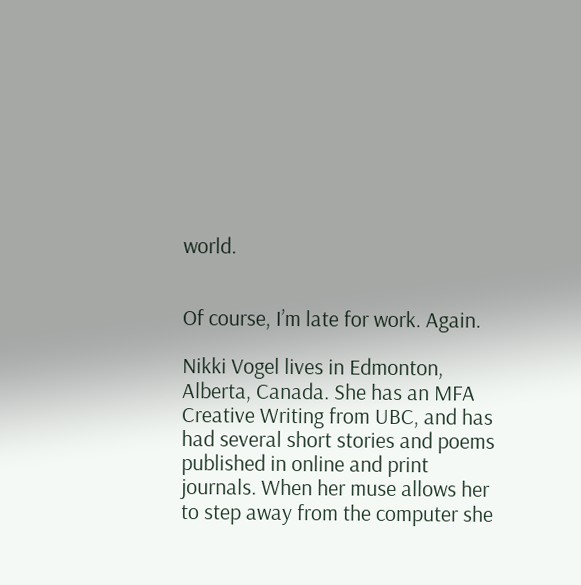world.


Of course, I’m late for work. Again.

Nikki Vogel lives in Edmonton, Alberta, Canada. She has an MFA Creative Writing from UBC, and has had several short stories and poems published in online and print journals. When her muse allows her to step away from the computer she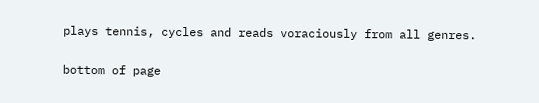plays tennis, cycles and reads voraciously from all genres.


bottom of page